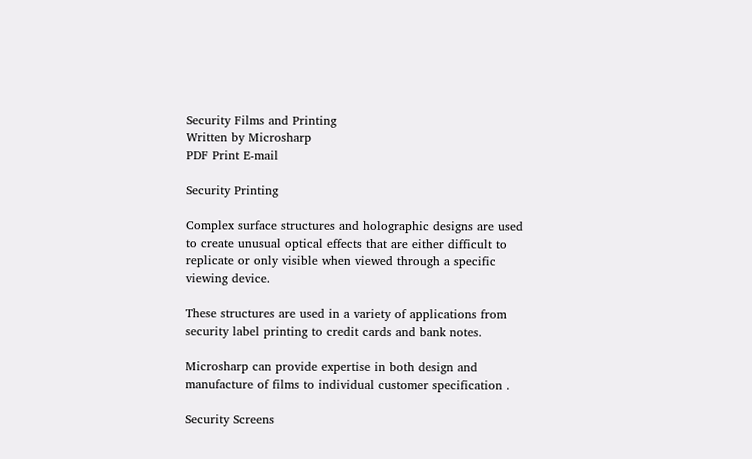Security Films and Printing
Written by Microsharp
PDF Print E-mail

Security Printing

Complex surface structures and holographic designs are used to create unusual optical effects that are either difficult to replicate or only visible when viewed through a specific viewing device.

These structures are used in a variety of applications from security label printing to credit cards and bank notes.

Microsharp can provide expertise in both design and manufacture of films to individual customer specification .

Security Screens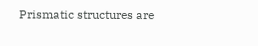Prismatic structures are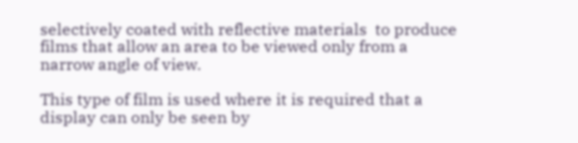selectively coated with reflective materials  to produce  films that allow an area to be viewed only from a narrow angle of view.

This type of film is used where it is required that a display can only be seen by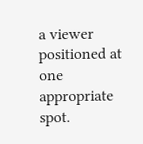a viewer positioned at one appropriate spot.